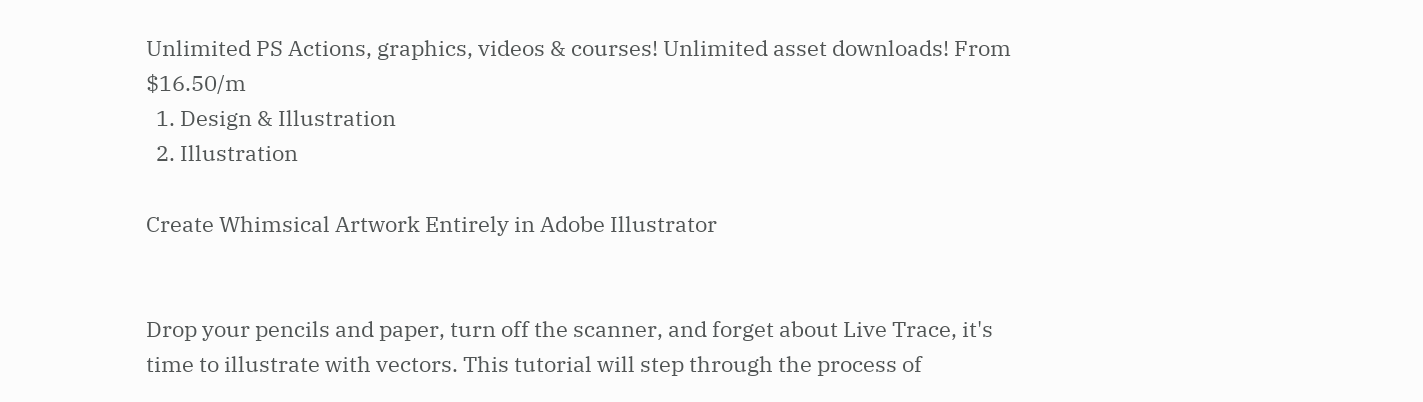Unlimited PS Actions, graphics, videos & courses! Unlimited asset downloads! From $16.50/m
  1. Design & Illustration
  2. Illustration

Create Whimsical Artwork Entirely in Adobe Illustrator


Drop your pencils and paper, turn off the scanner, and forget about Live Trace, it's time to illustrate with vectors. This tutorial will step through the process of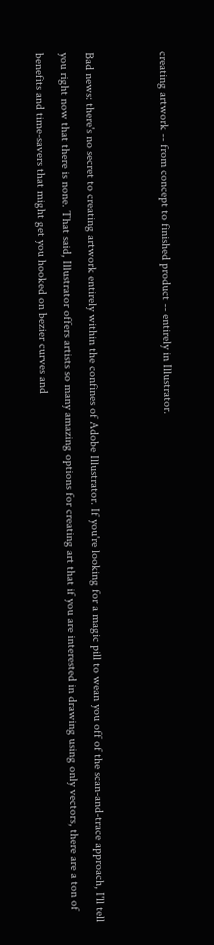creating artwork -- from concept to finished product -- entirely in Illustrator.


Bad news: there's no secret to creating artwork entirely within the confines of Adobe Illustrator. If you're looking for a magic pill to wean you off of the scan-and-trace approach, I'll tell you right now that there is none. That said, Illustrator offers artists so many amazing options for creating art that if you are interested in drawing using only vectors, there are a ton of benefits and time-savers that might get you hooked on bezier curves and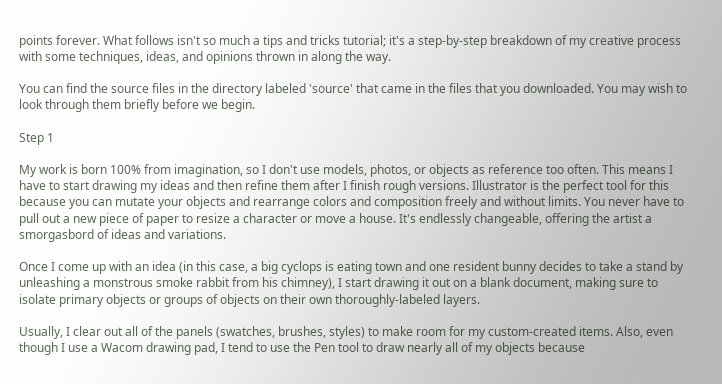points forever. What follows isn't so much a tips and tricks tutorial; it's a step-by-step breakdown of my creative process with some techniques, ideas, and opinions thrown in along the way.

You can find the source files in the directory labeled 'source' that came in the files that you downloaded. You may wish to look through them briefly before we begin.

Step 1

My work is born 100% from imagination, so I don't use models, photos, or objects as reference too often. This means I have to start drawing my ideas and then refine them after I finish rough versions. Illustrator is the perfect tool for this because you can mutate your objects and rearrange colors and composition freely and without limits. You never have to pull out a new piece of paper to resize a character or move a house. It's endlessly changeable, offering the artist a smorgasbord of ideas and variations.

Once I come up with an idea (in this case, a big cyclops is eating town and one resident bunny decides to take a stand by unleashing a monstrous smoke rabbit from his chimney), I start drawing it out on a blank document, making sure to isolate primary objects or groups of objects on their own thoroughly-labeled layers.

Usually, I clear out all of the panels (swatches, brushes, styles) to make room for my custom-created items. Also, even though I use a Wacom drawing pad, I tend to use the Pen tool to draw nearly all of my objects because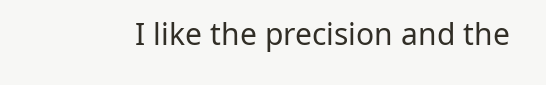I like the precision and the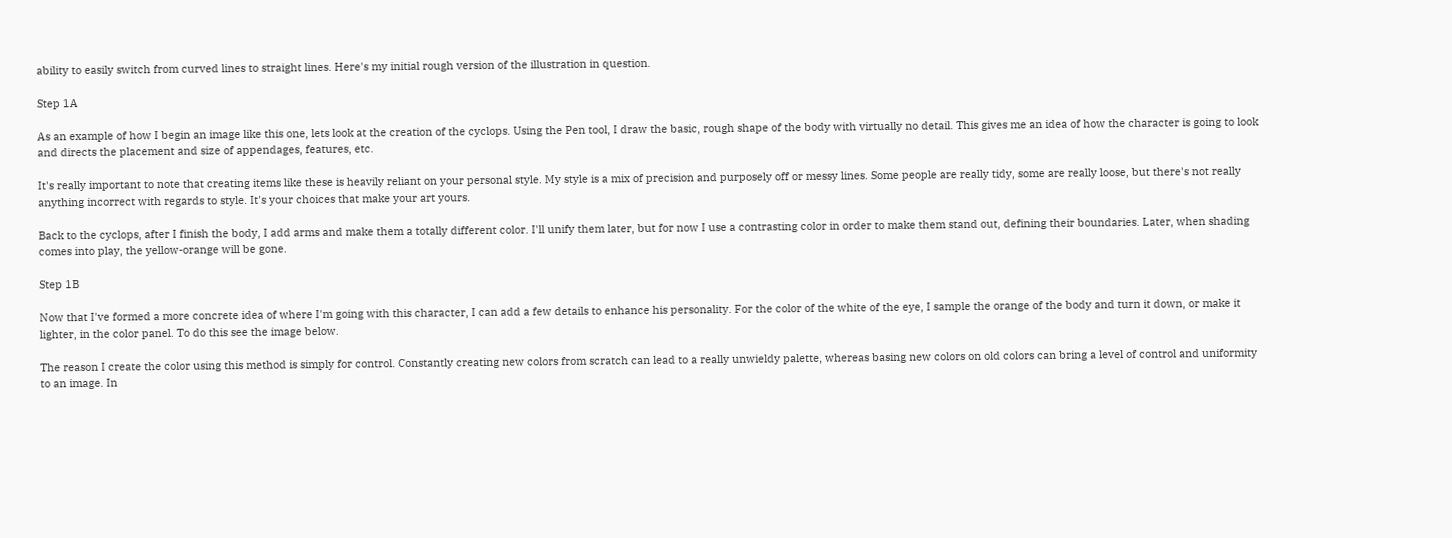ability to easily switch from curved lines to straight lines. Here's my initial rough version of the illustration in question.

Step 1A

As an example of how I begin an image like this one, lets look at the creation of the cyclops. Using the Pen tool, I draw the basic, rough shape of the body with virtually no detail. This gives me an idea of how the character is going to look and directs the placement and size of appendages, features, etc.

It's really important to note that creating items like these is heavily reliant on your personal style. My style is a mix of precision and purposely off or messy lines. Some people are really tidy, some are really loose, but there's not really anything incorrect with regards to style. It's your choices that make your art yours.

Back to the cyclops, after I finish the body, I add arms and make them a totally different color. I'll unify them later, but for now I use a contrasting color in order to make them stand out, defining their boundaries. Later, when shading comes into play, the yellow-orange will be gone.

Step 1B

Now that I've formed a more concrete idea of where I'm going with this character, I can add a few details to enhance his personality. For the color of the white of the eye, I sample the orange of the body and turn it down, or make it lighter, in the color panel. To do this see the image below.

The reason I create the color using this method is simply for control. Constantly creating new colors from scratch can lead to a really unwieldy palette, whereas basing new colors on old colors can bring a level of control and uniformity to an image. In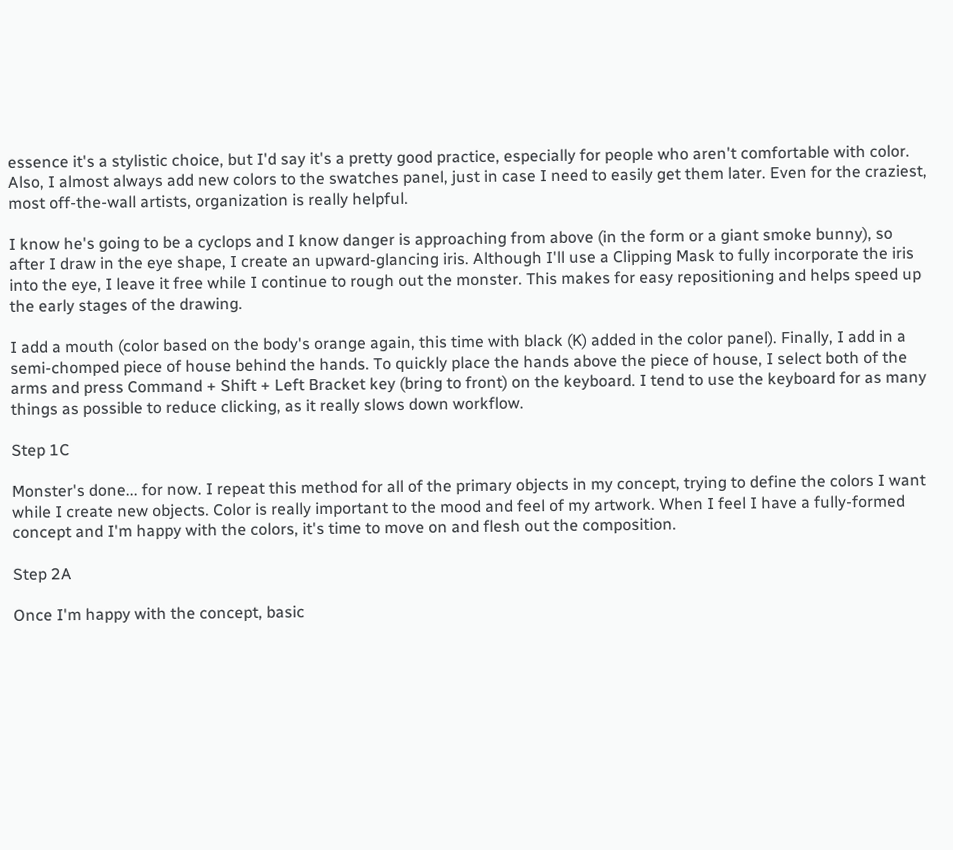essence it's a stylistic choice, but I'd say it's a pretty good practice, especially for people who aren't comfortable with color. Also, I almost always add new colors to the swatches panel, just in case I need to easily get them later. Even for the craziest, most off-the-wall artists, organization is really helpful.

I know he's going to be a cyclops and I know danger is approaching from above (in the form or a giant smoke bunny), so after I draw in the eye shape, I create an upward-glancing iris. Although I'll use a Clipping Mask to fully incorporate the iris into the eye, I leave it free while I continue to rough out the monster. This makes for easy repositioning and helps speed up the early stages of the drawing.

I add a mouth (color based on the body's orange again, this time with black (K) added in the color panel). Finally, I add in a semi-chomped piece of house behind the hands. To quickly place the hands above the piece of house, I select both of the arms and press Command + Shift + Left Bracket key (bring to front) on the keyboard. I tend to use the keyboard for as many things as possible to reduce clicking, as it really slows down workflow.

Step 1C

Monster's done... for now. I repeat this method for all of the primary objects in my concept, trying to define the colors I want while I create new objects. Color is really important to the mood and feel of my artwork. When I feel I have a fully-formed concept and I'm happy with the colors, it's time to move on and flesh out the composition.

Step 2A

Once I'm happy with the concept, basic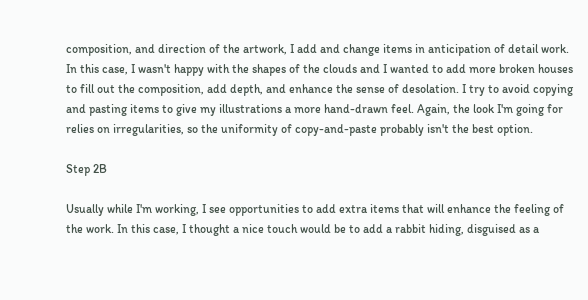composition, and direction of the artwork, I add and change items in anticipation of detail work. In this case, I wasn't happy with the shapes of the clouds and I wanted to add more broken houses to fill out the composition, add depth, and enhance the sense of desolation. I try to avoid copying and pasting items to give my illustrations a more hand-drawn feel. Again, the look I'm going for relies on irregularities, so the uniformity of copy-and-paste probably isn't the best option.

Step 2B

Usually while I'm working, I see opportunities to add extra items that will enhance the feeling of the work. In this case, I thought a nice touch would be to add a rabbit hiding, disguised as a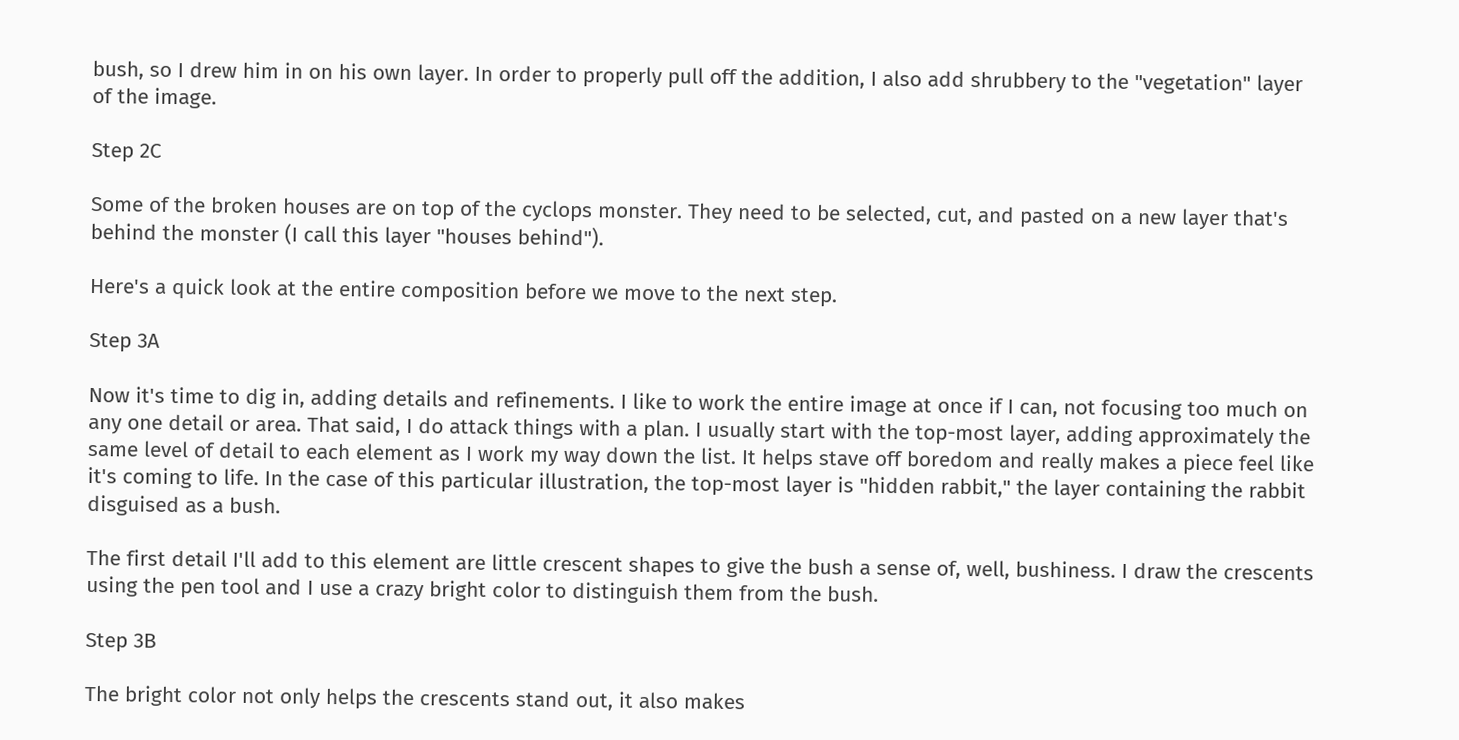bush, so I drew him in on his own layer. In order to properly pull off the addition, I also add shrubbery to the "vegetation" layer of the image.

Step 2C

Some of the broken houses are on top of the cyclops monster. They need to be selected, cut, and pasted on a new layer that's behind the monster (I call this layer "houses behind").

Here's a quick look at the entire composition before we move to the next step.

Step 3A

Now it's time to dig in, adding details and refinements. I like to work the entire image at once if I can, not focusing too much on any one detail or area. That said, I do attack things with a plan. I usually start with the top-most layer, adding approximately the same level of detail to each element as I work my way down the list. It helps stave off boredom and really makes a piece feel like it's coming to life. In the case of this particular illustration, the top-most layer is "hidden rabbit," the layer containing the rabbit disguised as a bush.

The first detail I'll add to this element are little crescent shapes to give the bush a sense of, well, bushiness. I draw the crescents using the pen tool and I use a crazy bright color to distinguish them from the bush.

Step 3B

The bright color not only helps the crescents stand out, it also makes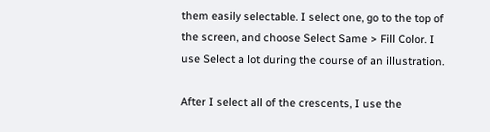them easily selectable. I select one, go to the top of the screen, and choose Select Same > Fill Color. I use Select a lot during the course of an illustration.

After I select all of the crescents, I use the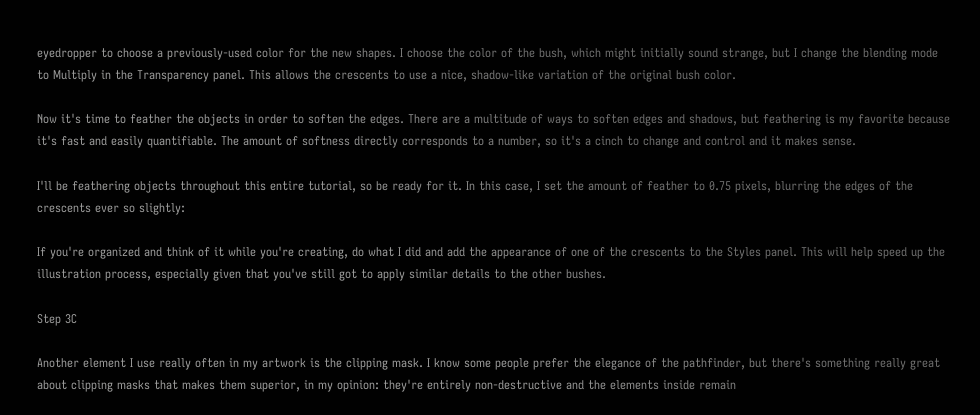eyedropper to choose a previously-used color for the new shapes. I choose the color of the bush, which might initially sound strange, but I change the blending mode to Multiply in the Transparency panel. This allows the crescents to use a nice, shadow-like variation of the original bush color.

Now it's time to feather the objects in order to soften the edges. There are a multitude of ways to soften edges and shadows, but feathering is my favorite because it's fast and easily quantifiable. The amount of softness directly corresponds to a number, so it's a cinch to change and control and it makes sense.

I'll be feathering objects throughout this entire tutorial, so be ready for it. In this case, I set the amount of feather to 0.75 pixels, blurring the edges of the crescents ever so slightly:

If you're organized and think of it while you're creating, do what I did and add the appearance of one of the crescents to the Styles panel. This will help speed up the illustration process, especially given that you've still got to apply similar details to the other bushes.

Step 3C

Another element I use really often in my artwork is the clipping mask. I know some people prefer the elegance of the pathfinder, but there's something really great about clipping masks that makes them superior, in my opinion: they're entirely non-destructive and the elements inside remain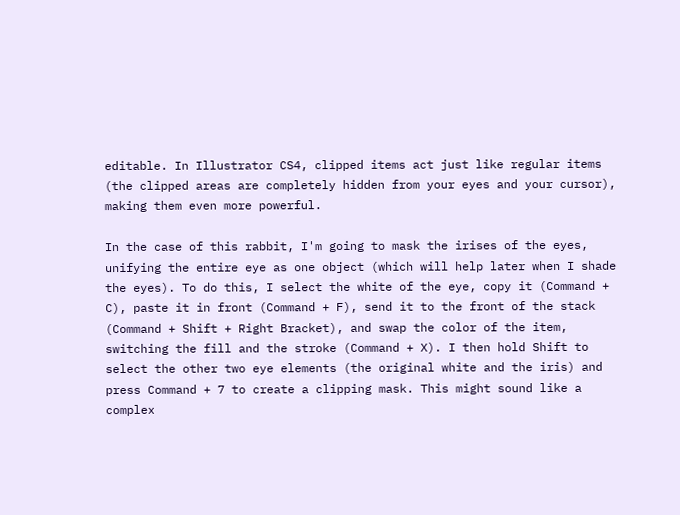editable. In Illustrator CS4, clipped items act just like regular items (the clipped areas are completely hidden from your eyes and your cursor), making them even more powerful.

In the case of this rabbit, I'm going to mask the irises of the eyes, unifying the entire eye as one object (which will help later when I shade the eyes). To do this, I select the white of the eye, copy it (Command + C), paste it in front (Command + F), send it to the front of the stack (Command + Shift + Right Bracket), and swap the color of the item, switching the fill and the stroke (Command + X). I then hold Shift to select the other two eye elements (the original white and the iris) and press Command + 7 to create a clipping mask. This might sound like a complex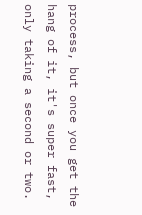process, but once you get the hang of it, it's super fast, only taking a second or two.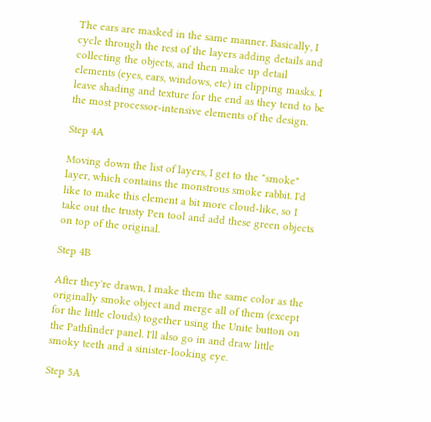The ears are masked in the same manner. Basically, I cycle through the rest of the layers adding details and collecting the objects, and then make up detail elements (eyes, ears, windows, etc) in clipping masks. I leave shading and texture for the end as they tend to be the most processor-intensive elements of the design.

Step 4A

Moving down the list of layers, I get to the "smoke" layer, which contains the monstrous smoke rabbit. I'd like to make this element a bit more cloud-like, so I take out the trusty Pen tool and add these green objects on top of the original.

Step 4B

After they're drawn, I make them the same color as the originally smoke object and merge all of them (except for the little clouds) together using the Unite button on the Pathfinder panel. I'll also go in and draw little smoky teeth and a sinister-looking eye.

Step 5A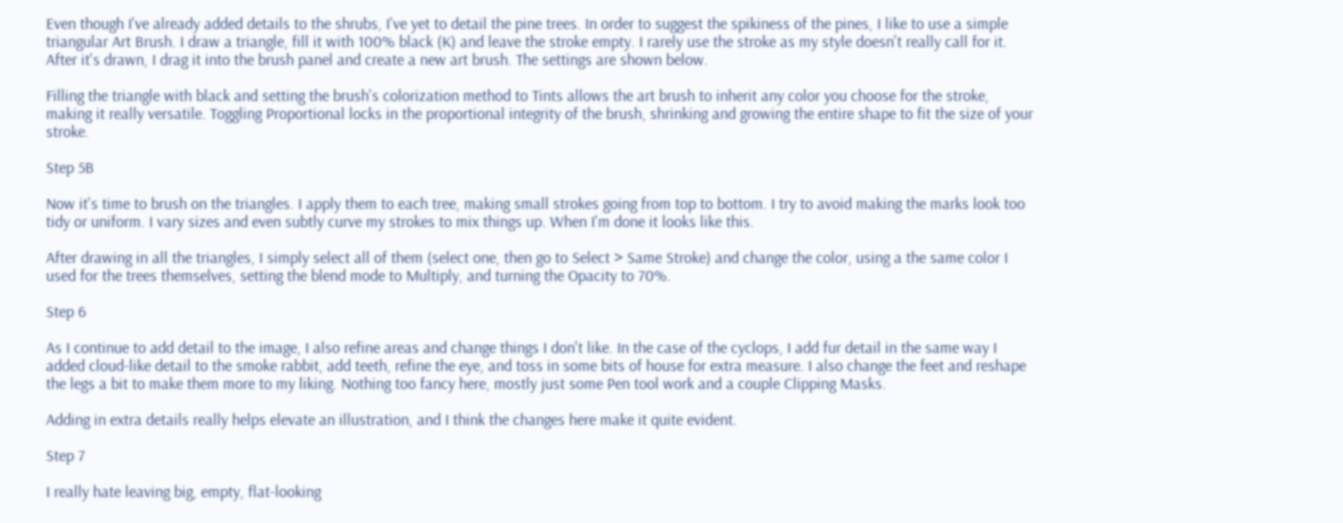Even though I've already added details to the shrubs, I've yet to detail the pine trees. In order to suggest the spikiness of the pines, I like to use a simple triangular Art Brush. I draw a triangle, fill it with 100% black (K) and leave the stroke empty. I rarely use the stroke as my style doesn't really call for it. After it's drawn, I drag it into the brush panel and create a new art brush. The settings are shown below.

Filling the triangle with black and setting the brush's colorization method to Tints allows the art brush to inherit any color you choose for the stroke, making it really versatile. Toggling Proportional locks in the proportional integrity of the brush, shrinking and growing the entire shape to fit the size of your stroke.

Step 5B

Now it's time to brush on the triangles. I apply them to each tree, making small strokes going from top to bottom. I try to avoid making the marks look too tidy or uniform. I vary sizes and even subtly curve my strokes to mix things up. When I'm done it looks like this.

After drawing in all the triangles, I simply select all of them (select one, then go to Select > Same Stroke) and change the color, using a the same color I used for the trees themselves, setting the blend mode to Multiply, and turning the Opacity to 70%.

Step 6

As I continue to add detail to the image, I also refine areas and change things I don't like. In the case of the cyclops, I add fur detail in the same way I added cloud-like detail to the smoke rabbit, add teeth, refine the eye, and toss in some bits of house for extra measure. I also change the feet and reshape the legs a bit to make them more to my liking. Nothing too fancy here, mostly just some Pen tool work and a couple Clipping Masks.

Adding in extra details really helps elevate an illustration, and I think the changes here make it quite evident.

Step 7

I really hate leaving big, empty, flat-looking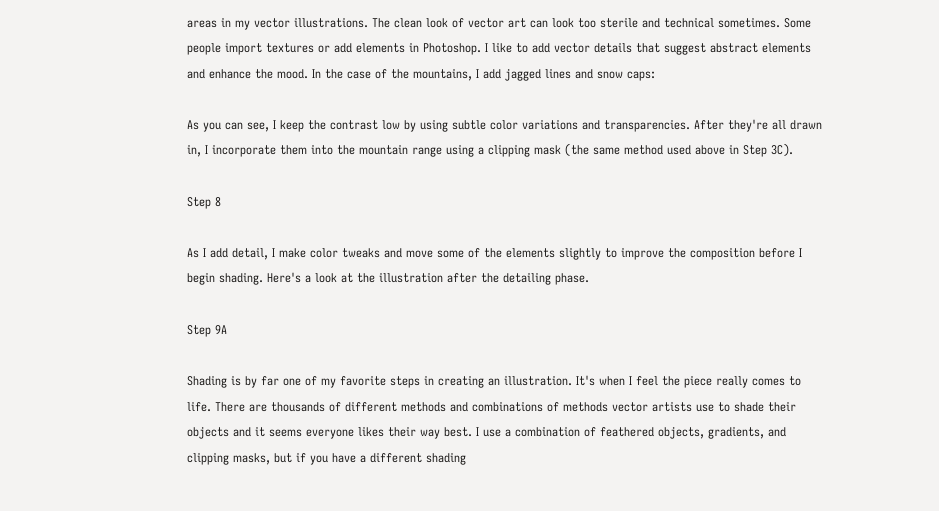areas in my vector illustrations. The clean look of vector art can look too sterile and technical sometimes. Some people import textures or add elements in Photoshop. I like to add vector details that suggest abstract elements and enhance the mood. In the case of the mountains, I add jagged lines and snow caps:

As you can see, I keep the contrast low by using subtle color variations and transparencies. After they're all drawn in, I incorporate them into the mountain range using a clipping mask (the same method used above in Step 3C).

Step 8

As I add detail, I make color tweaks and move some of the elements slightly to improve the composition before I begin shading. Here's a look at the illustration after the detailing phase.

Step 9A

Shading is by far one of my favorite steps in creating an illustration. It's when I feel the piece really comes to life. There are thousands of different methods and combinations of methods vector artists use to shade their objects and it seems everyone likes their way best. I use a combination of feathered objects, gradients, and clipping masks, but if you have a different shading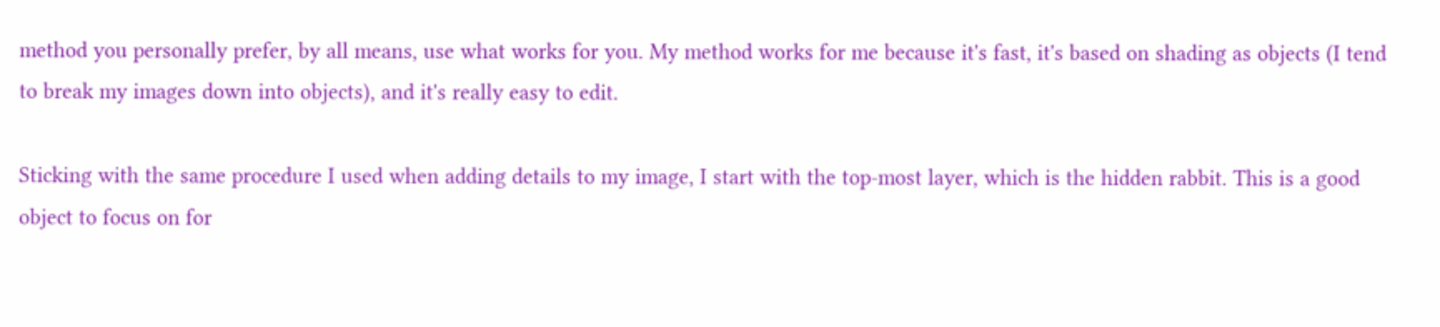method you personally prefer, by all means, use what works for you. My method works for me because it's fast, it's based on shading as objects (I tend to break my images down into objects), and it's really easy to edit.

Sticking with the same procedure I used when adding details to my image, I start with the top-most layer, which is the hidden rabbit. This is a good object to focus on for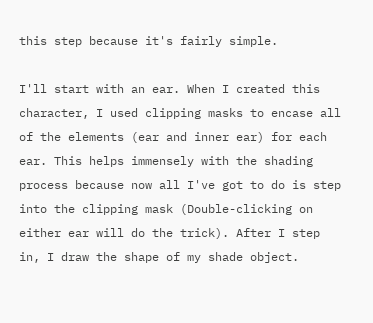this step because it's fairly simple.

I'll start with an ear. When I created this character, I used clipping masks to encase all of the elements (ear and inner ear) for each ear. This helps immensely with the shading process because now all I've got to do is step into the clipping mask (Double-clicking on either ear will do the trick). After I step in, I draw the shape of my shade object.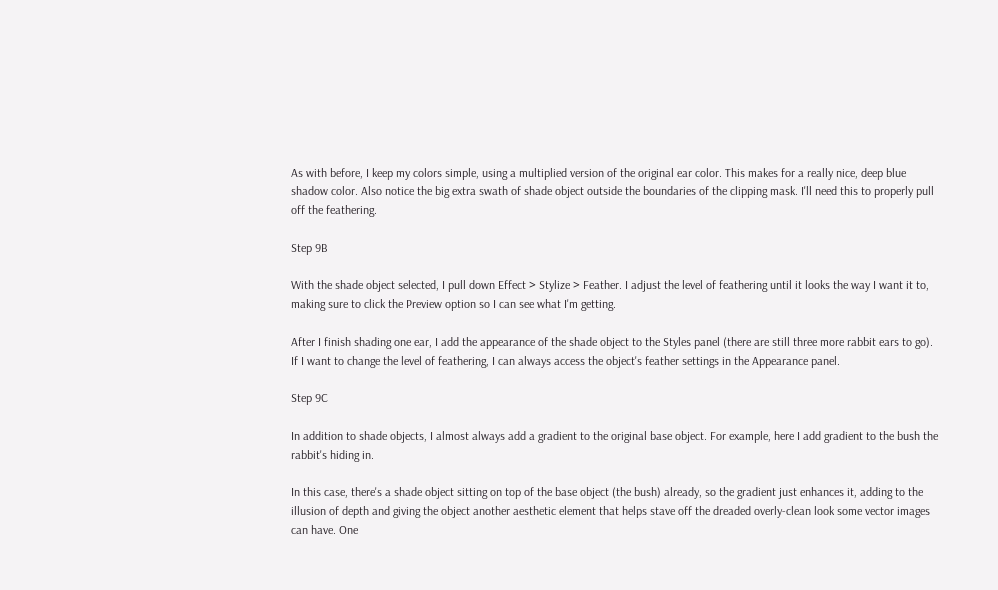As with before, I keep my colors simple, using a multiplied version of the original ear color. This makes for a really nice, deep blue shadow color. Also notice the big extra swath of shade object outside the boundaries of the clipping mask. I'll need this to properly pull off the feathering.

Step 9B

With the shade object selected, I pull down Effect > Stylize > Feather. I adjust the level of feathering until it looks the way I want it to, making sure to click the Preview option so I can see what I'm getting.

After I finish shading one ear, I add the appearance of the shade object to the Styles panel (there are still three more rabbit ears to go). If I want to change the level of feathering, I can always access the object's feather settings in the Appearance panel.

Step 9C

In addition to shade objects, I almost always add a gradient to the original base object. For example, here I add gradient to the bush the rabbit's hiding in.

In this case, there's a shade object sitting on top of the base object (the bush) already, so the gradient just enhances it, adding to the illusion of depth and giving the object another aesthetic element that helps stave off the dreaded overly-clean look some vector images can have. One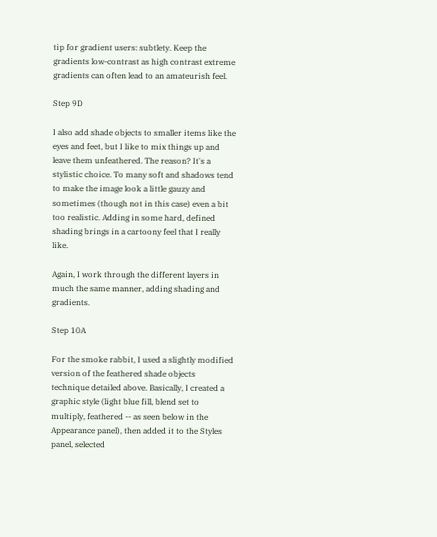tip for gradient users: subtlety. Keep the gradients low-contrast as high contrast extreme gradients can often lead to an amateurish feel.

Step 9D

I also add shade objects to smaller items like the eyes and feet, but I like to mix things up and leave them unfeathered. The reason? It's a stylistic choice. To many soft and shadows tend to make the image look a little gauzy and sometimes (though not in this case) even a bit too realistic. Adding in some hard, defined shading brings in a cartoony feel that I really like.

Again, I work through the different layers in much the same manner, adding shading and gradients.

Step 10A

For the smoke rabbit, I used a slightly modified version of the feathered shade objects technique detailed above. Basically, I created a graphic style (light blue fill, blend set to multiply, feathered -- as seen below in the Appearance panel), then added it to the Styles panel, selected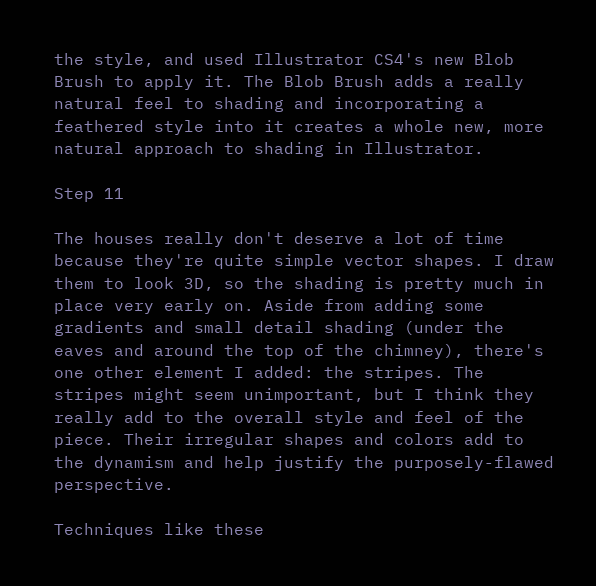the style, and used Illustrator CS4's new Blob Brush to apply it. The Blob Brush adds a really natural feel to shading and incorporating a feathered style into it creates a whole new, more natural approach to shading in Illustrator.

Step 11

The houses really don't deserve a lot of time because they're quite simple vector shapes. I draw them to look 3D, so the shading is pretty much in place very early on. Aside from adding some gradients and small detail shading (under the eaves and around the top of the chimney), there's one other element I added: the stripes. The stripes might seem unimportant, but I think they really add to the overall style and feel of the piece. Their irregular shapes and colors add to the dynamism and help justify the purposely-flawed perspective.

Techniques like these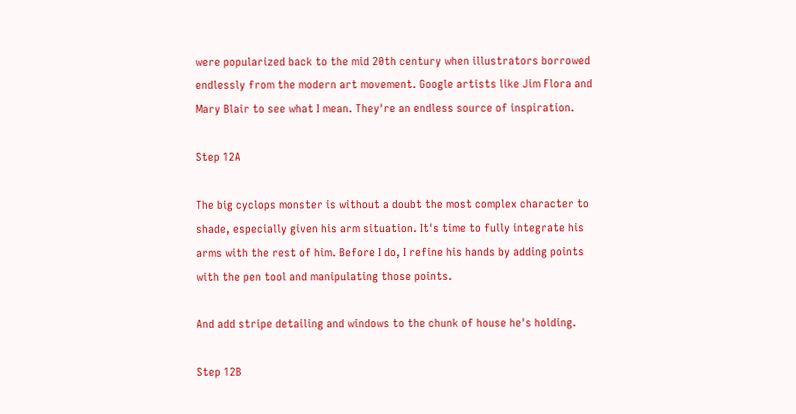were popularized back to the mid 20th century when illustrators borrowed endlessly from the modern art movement. Google artists like Jim Flora and Mary Blair to see what I mean. They're an endless source of inspiration.

Step 12A

The big cyclops monster is without a doubt the most complex character to shade, especially given his arm situation. It's time to fully integrate his arms with the rest of him. Before I do, I refine his hands by adding points with the pen tool and manipulating those points.

And add stripe detailing and windows to the chunk of house he's holding.

Step 12B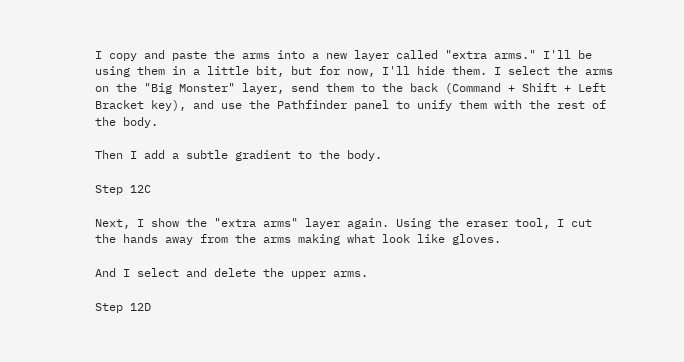I copy and paste the arms into a new layer called "extra arms." I'll be using them in a little bit, but for now, I'll hide them. I select the arms on the "Big Monster" layer, send them to the back (Command + Shift + Left Bracket key), and use the Pathfinder panel to unify them with the rest of the body.

Then I add a subtle gradient to the body.

Step 12C

Next, I show the "extra arms" layer again. Using the eraser tool, I cut the hands away from the arms making what look like gloves.

And I select and delete the upper arms.

Step 12D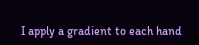I apply a gradient to each hand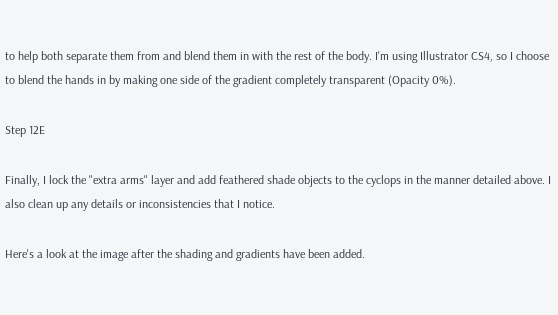to help both separate them from and blend them in with the rest of the body. I'm using Illustrator CS4, so I choose to blend the hands in by making one side of the gradient completely transparent (Opacity 0%).

Step 12E

Finally, I lock the "extra arms" layer and add feathered shade objects to the cyclops in the manner detailed above. I also clean up any details or inconsistencies that I notice.

Here's a look at the image after the shading and gradients have been added.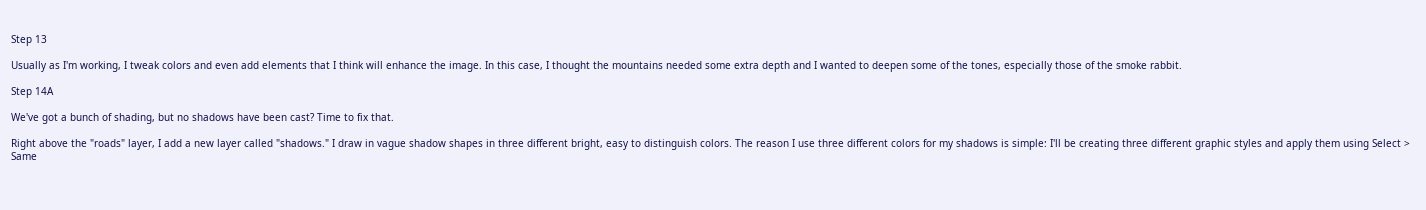Step 13

Usually as I'm working, I tweak colors and even add elements that I think will enhance the image. In this case, I thought the mountains needed some extra depth and I wanted to deepen some of the tones, especially those of the smoke rabbit.

Step 14A

We've got a bunch of shading, but no shadows have been cast? Time to fix that.

Right above the "roads" layer, I add a new layer called "shadows." I draw in vague shadow shapes in three different bright, easy to distinguish colors. The reason I use three different colors for my shadows is simple: I'll be creating three different graphic styles and apply them using Select > Same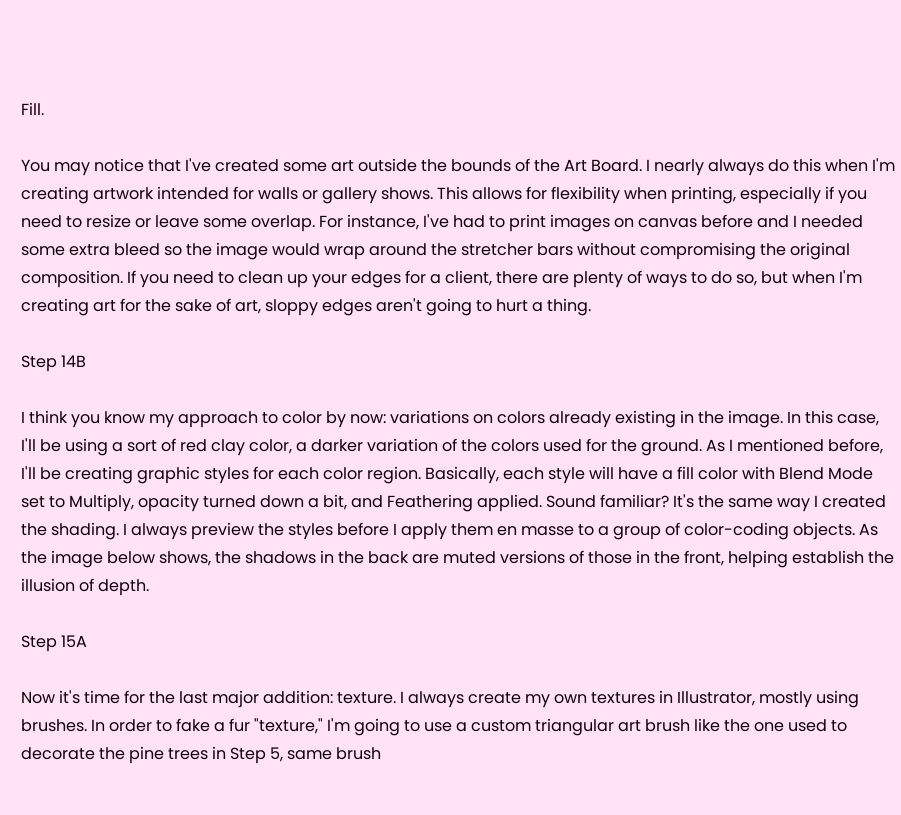Fill.

You may notice that I've created some art outside the bounds of the Art Board. I nearly always do this when I'm creating artwork intended for walls or gallery shows. This allows for flexibility when printing, especially if you need to resize or leave some overlap. For instance, I've had to print images on canvas before and I needed some extra bleed so the image would wrap around the stretcher bars without compromising the original composition. If you need to clean up your edges for a client, there are plenty of ways to do so, but when I'm creating art for the sake of art, sloppy edges aren't going to hurt a thing.

Step 14B

I think you know my approach to color by now: variations on colors already existing in the image. In this case, I'll be using a sort of red clay color, a darker variation of the colors used for the ground. As I mentioned before, I'll be creating graphic styles for each color region. Basically, each style will have a fill color with Blend Mode set to Multiply, opacity turned down a bit, and Feathering applied. Sound familiar? It's the same way I created the shading. I always preview the styles before I apply them en masse to a group of color-coding objects. As the image below shows, the shadows in the back are muted versions of those in the front, helping establish the illusion of depth.

Step 15A

Now it's time for the last major addition: texture. I always create my own textures in Illustrator, mostly using brushes. In order to fake a fur "texture," I'm going to use a custom triangular art brush like the one used to decorate the pine trees in Step 5, same brush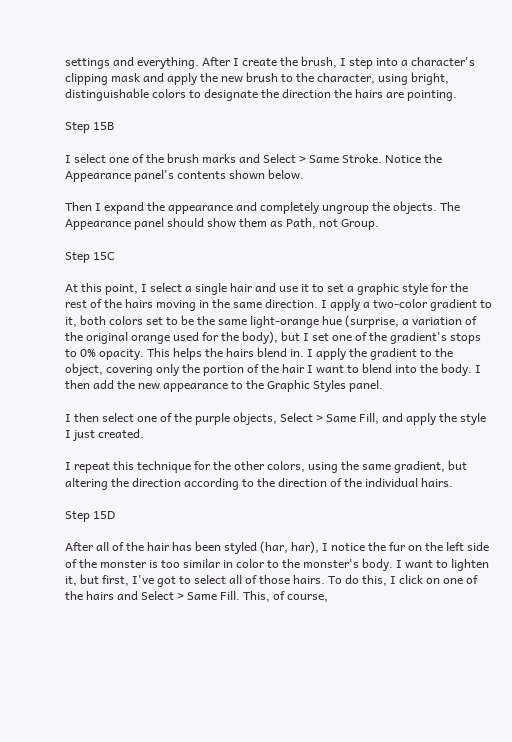settings and everything. After I create the brush, I step into a character's clipping mask and apply the new brush to the character, using bright, distinguishable colors to designate the direction the hairs are pointing.

Step 15B

I select one of the brush marks and Select > Same Stroke. Notice the Appearance panel's contents shown below.

Then I expand the appearance and completely ungroup the objects. The Appearance panel should show them as Path, not Group.

Step 15C

At this point, I select a single hair and use it to set a graphic style for the rest of the hairs moving in the same direction. I apply a two-color gradient to it, both colors set to be the same light-orange hue (surprise, a variation of the original orange used for the body), but I set one of the gradient's stops to 0% opacity. This helps the hairs blend in. I apply the gradient to the object, covering only the portion of the hair I want to blend into the body. I then add the new appearance to the Graphic Styles panel.

I then select one of the purple objects, Select > Same Fill, and apply the style I just created.

I repeat this technique for the other colors, using the same gradient, but altering the direction according to the direction of the individual hairs.

Step 15D

After all of the hair has been styled (har, har), I notice the fur on the left side of the monster is too similar in color to the monster's body. I want to lighten it, but first, I've got to select all of those hairs. To do this, I click on one of the hairs and Select > Same Fill. This, of course,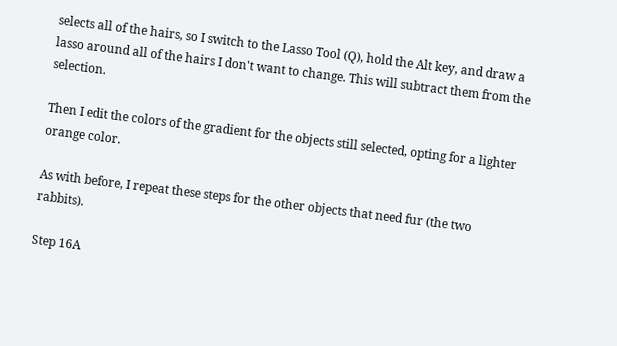selects all of the hairs, so I switch to the Lasso Tool (Q), hold the Alt key, and draw a lasso around all of the hairs I don't want to change. This will subtract them from the selection.

Then I edit the colors of the gradient for the objects still selected, opting for a lighter orange color.

As with before, I repeat these steps for the other objects that need fur (the two rabbits).

Step 16A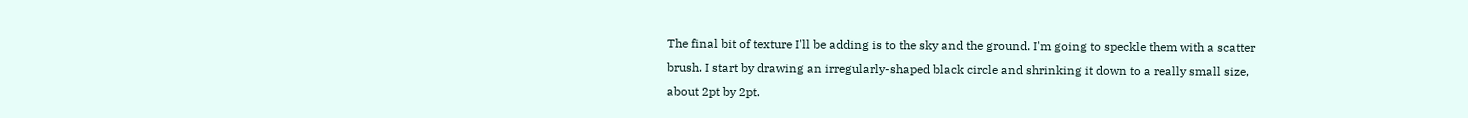The final bit of texture I'll be adding is to the sky and the ground. I'm going to speckle them with a scatter brush. I start by drawing an irregularly-shaped black circle and shrinking it down to a really small size, about 2pt by 2pt.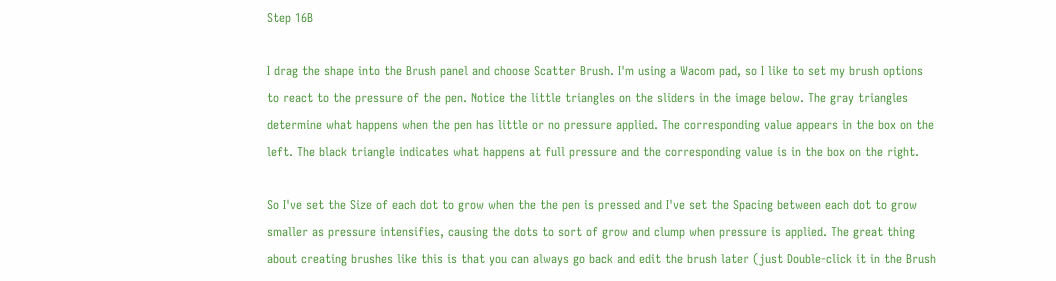Step 16B

I drag the shape into the Brush panel and choose Scatter Brush. I'm using a Wacom pad, so I like to set my brush options to react to the pressure of the pen. Notice the little triangles on the sliders in the image below. The gray triangles determine what happens when the pen has little or no pressure applied. The corresponding value appears in the box on the left. The black triangle indicates what happens at full pressure and the corresponding value is in the box on the right.

So I've set the Size of each dot to grow when the the pen is pressed and I've set the Spacing between each dot to grow smaller as pressure intensifies, causing the dots to sort of grow and clump when pressure is applied. The great thing about creating brushes like this is that you can always go back and edit the brush later (just Double-click it in the Brush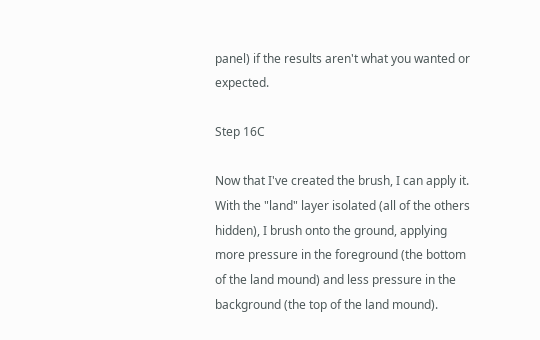panel) if the results aren't what you wanted or expected.

Step 16C

Now that I've created the brush, I can apply it. With the "land" layer isolated (all of the others hidden), I brush onto the ground, applying more pressure in the foreground (the bottom of the land mound) and less pressure in the background (the top of the land mound).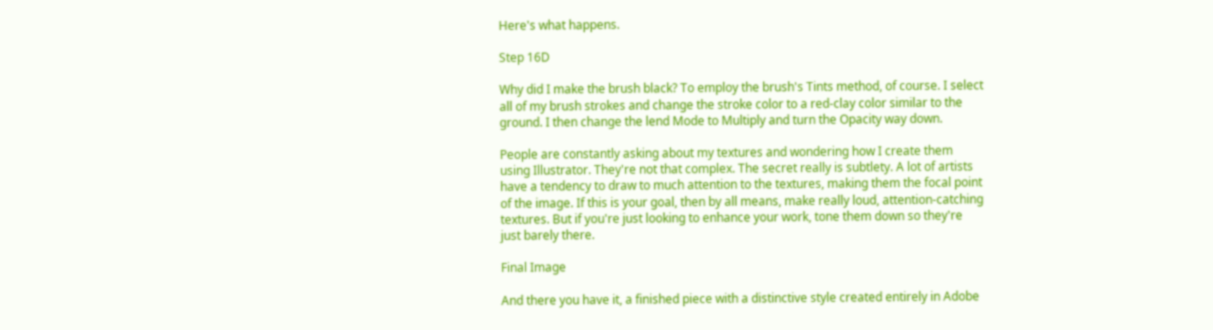Here's what happens.

Step 16D

Why did I make the brush black? To employ the brush's Tints method, of course. I select all of my brush strokes and change the stroke color to a red-clay color similar to the ground. I then change the lend Mode to Multiply and turn the Opacity way down.

People are constantly asking about my textures and wondering how I create them using Illustrator. They're not that complex. The secret really is subtlety. A lot of artists have a tendency to draw to much attention to the textures, making them the focal point of the image. If this is your goal, then by all means, make really loud, attention-catching textures. But if you're just looking to enhance your work, tone them down so they're just barely there.

Final Image

And there you have it, a finished piece with a distinctive style created entirely in Adobe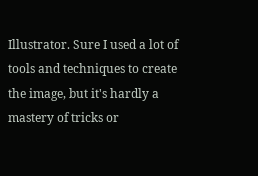Illustrator. Sure I used a lot of tools and techniques to create the image, but it's hardly a mastery of tricks or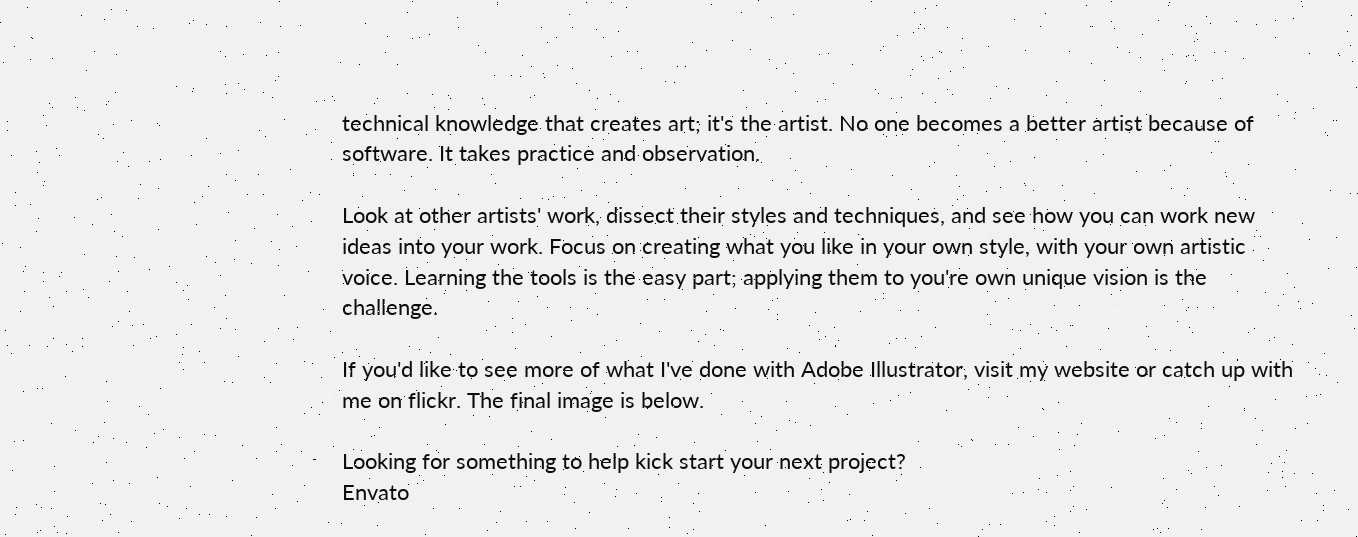technical knowledge that creates art; it's the artist. No one becomes a better artist because of software. It takes practice and observation.

Look at other artists' work, dissect their styles and techniques, and see how you can work new ideas into your work. Focus on creating what you like in your own style, with your own artistic voice. Learning the tools is the easy part; applying them to you're own unique vision is the challenge.

If you'd like to see more of what I've done with Adobe Illustrator, visit my website or catch up with me on flickr. The final image is below.

Looking for something to help kick start your next project?
Envato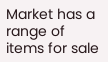Market has a range of items for sale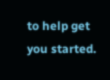to help get you started.